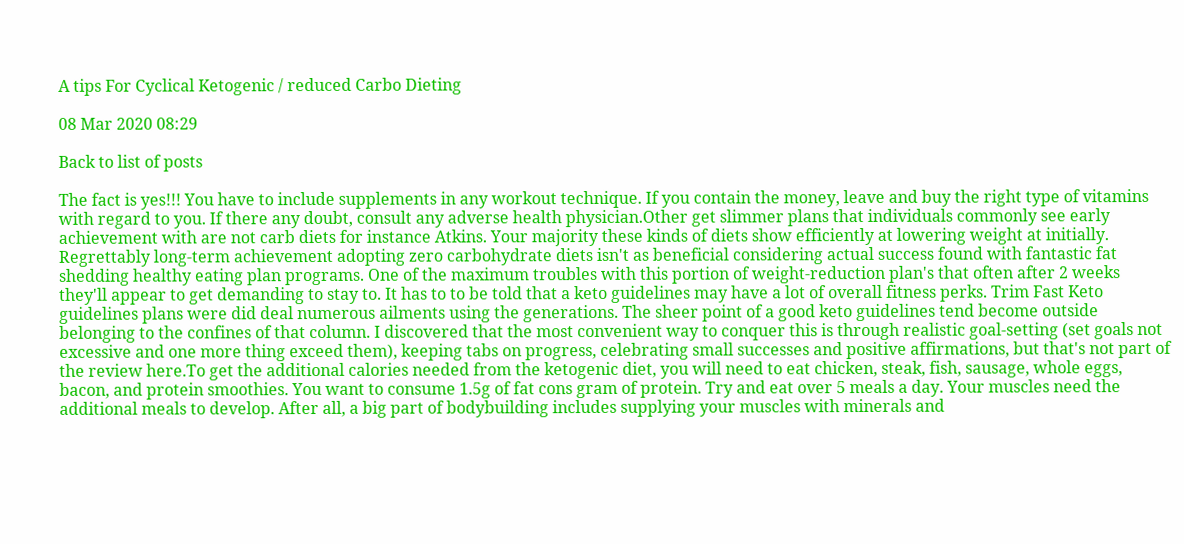A tips For Cyclical Ketogenic / reduced Carbo Dieting

08 Mar 2020 08:29

Back to list of posts

The fact is yes!!! You have to include supplements in any workout technique. If you contain the money, leave and buy the right type of vitamins with regard to you. If there any doubt, consult any adverse health physician.Other get slimmer plans that individuals commonly see early achievement with are not carb diets for instance Atkins. Your majority these kinds of diets show efficiently at lowering weight at initially. Regrettably long-term achievement adopting zero carbohydrate diets isn't as beneficial considering actual success found with fantastic fat shedding healthy eating plan programs. One of the maximum troubles with this portion of weight-reduction plan's that often after 2 weeks they'll appear to get demanding to stay to. It has to to be told that a keto guidelines may have a lot of overall fitness perks. Trim Fast Keto guidelines plans were did deal numerous ailments using the generations. The sheer point of a good keto guidelines tend become outside belonging to the confines of that column. I discovered that the most convenient way to conquer this is through realistic goal-setting (set goals not excessive and one more thing exceed them), keeping tabs on progress, celebrating small successes and positive affirmations, but that's not part of the review here.To get the additional calories needed from the ketogenic diet, you will need to eat chicken, steak, fish, sausage, whole eggs, bacon, and protein smoothies. You want to consume 1.5g of fat cons gram of protein. Try and eat over 5 meals a day. Your muscles need the additional meals to develop. After all, a big part of bodybuilding includes supplying your muscles with minerals and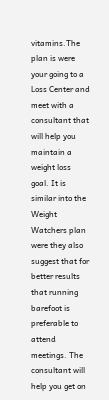vitamins.The plan is were your going to a Loss Center and meet with a consultant that will help you maintain a weight loss goal. It is similar into the Weight Watchers plan were they also suggest that for better results that running barefoot is preferable to attend meetings. The consultant will help you get on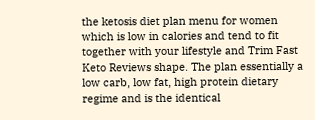the ketosis diet plan menu for women which is low in calories and tend to fit together with your lifestyle and Trim Fast Keto Reviews shape. The plan essentially a low carb, low fat, high protein dietary regime and is the identical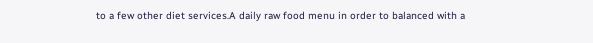to a few other diet services.A daily raw food menu in order to balanced with a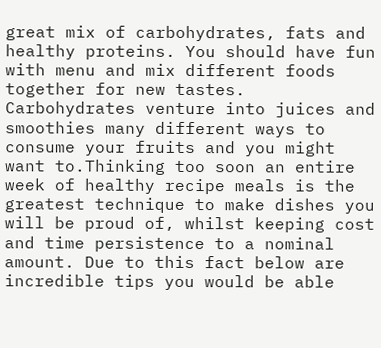great mix of carbohydrates, fats and healthy proteins. You should have fun with menu and mix different foods together for new tastes. Carbohydrates venture into juices and smoothies many different ways to consume your fruits and you might want to.Thinking too soon an entire week of healthy recipe meals is the greatest technique to make dishes you will be proud of, whilst keeping cost and time persistence to a nominal amount. Due to this fact below are incredible tips you would be able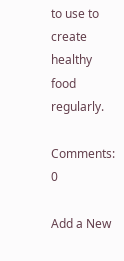to use to create healthy food regularly.

Comments: 0

Add a New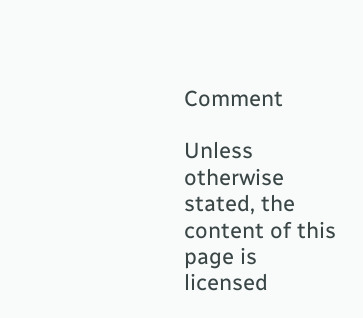Comment

Unless otherwise stated, the content of this page is licensed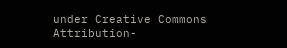under Creative Commons Attribution-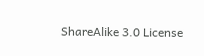ShareAlike 3.0 License